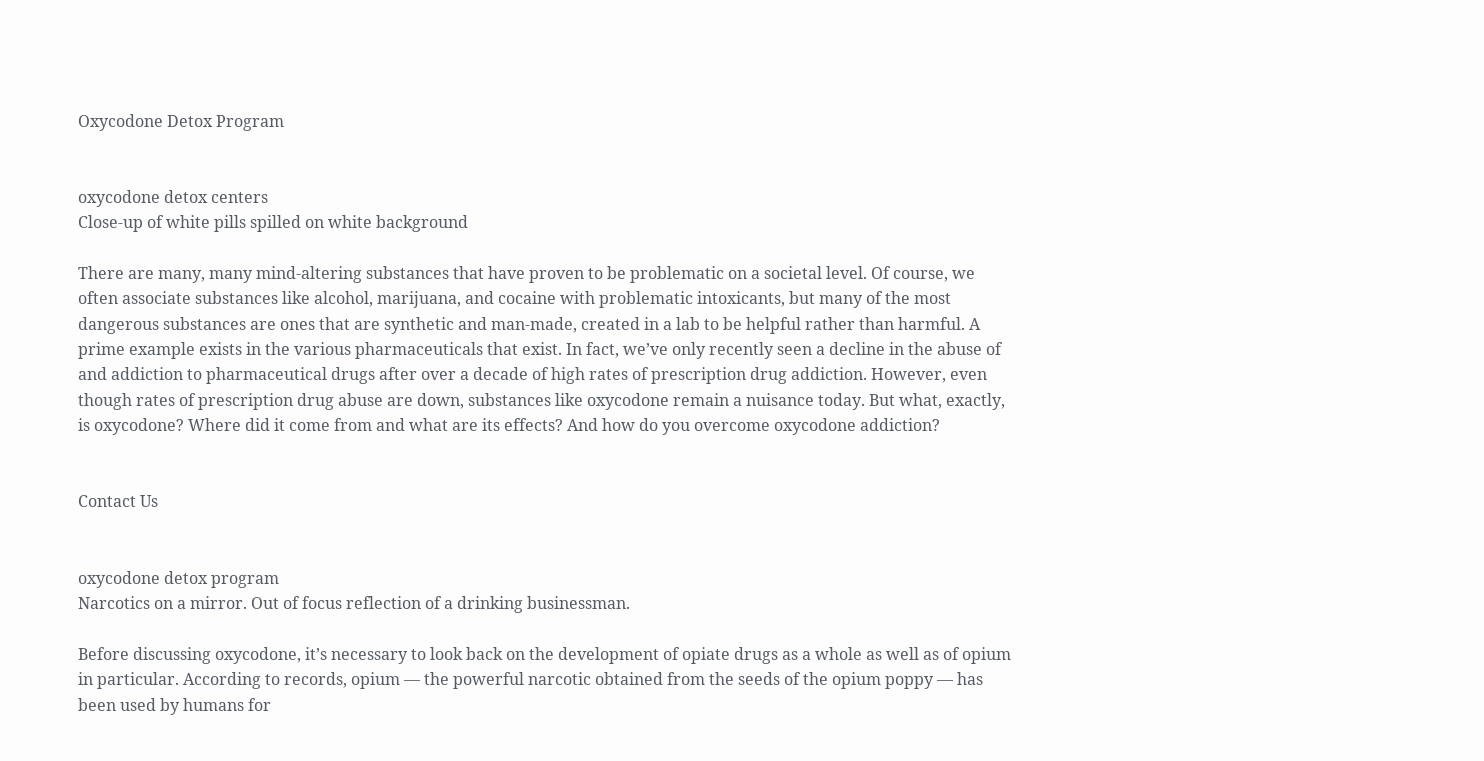Oxycodone Detox Program


oxycodone detox centers
Close-up of white pills spilled on white background

There are many, many mind-altering substances that have proven to be problematic on a societal level. Of course, we often associate substances like alcohol, marijuana, and cocaine with problematic intoxicants, but many of the most dangerous substances are ones that are synthetic and man-made, created in a lab to be helpful rather than harmful. A prime example exists in the various pharmaceuticals that exist. In fact, we’ve only recently seen a decline in the abuse of and addiction to pharmaceutical drugs after over a decade of high rates of prescription drug addiction. However, even though rates of prescription drug abuse are down, substances like oxycodone remain a nuisance today. But what, exactly, is oxycodone? Where did it come from and what are its effects? And how do you overcome oxycodone addiction?


Contact Us


oxycodone detox program
Narcotics on a mirror. Out of focus reflection of a drinking businessman.

Before discussing oxycodone, it’s necessary to look back on the development of opiate drugs as a whole as well as of opium in particular. According to records, opium — the powerful narcotic obtained from the seeds of the opium poppy — has been used by humans for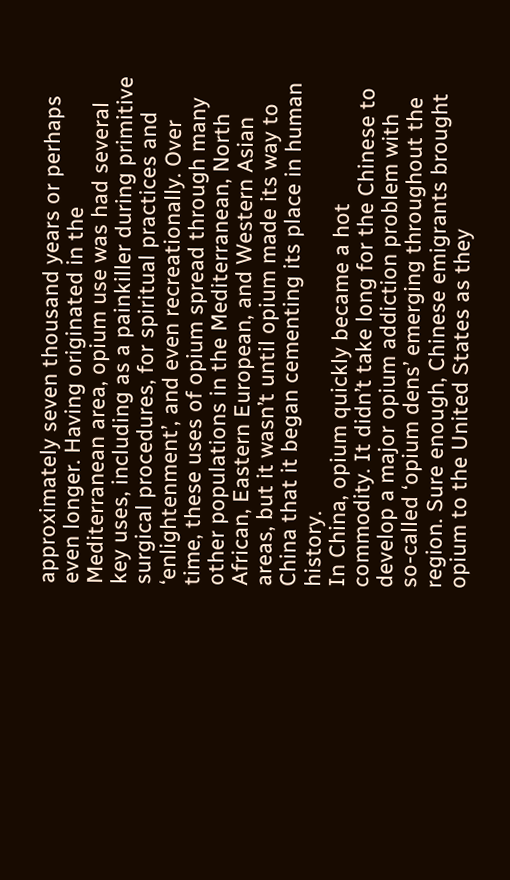approximately seven thousand years or perhaps even longer. Having originated in the Mediterranean area, opium use was had several key uses, including as a painkiller during primitive surgical procedures, for spiritual practices and ‘enlightenment’, and even recreationally. Over time, these uses of opium spread through many other populations in the Mediterranean, North African, Eastern European, and Western Asian areas, but it wasn’t until opium made its way to China that it began cementing its place in human history.
In China, opium quickly became a hot commodity. It didn’t take long for the Chinese to develop a major opium addiction problem with so-called ‘opium dens’ emerging throughout the region. Sure enough, Chinese emigrants brought opium to the United States as they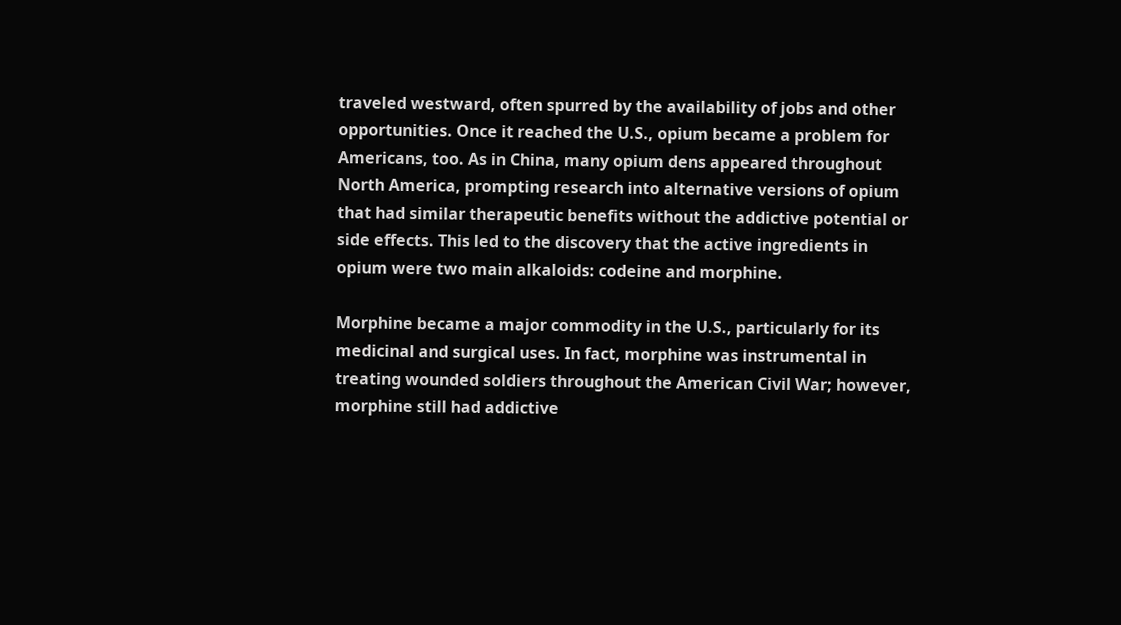traveled westward, often spurred by the availability of jobs and other opportunities. Once it reached the U.S., opium became a problem for Americans, too. As in China, many opium dens appeared throughout North America, prompting research into alternative versions of opium that had similar therapeutic benefits without the addictive potential or side effects. This led to the discovery that the active ingredients in opium were two main alkaloids: codeine and morphine.

Morphine became a major commodity in the U.S., particularly for its medicinal and surgical uses. In fact, morphine was instrumental in treating wounded soldiers throughout the American Civil War; however, morphine still had addictive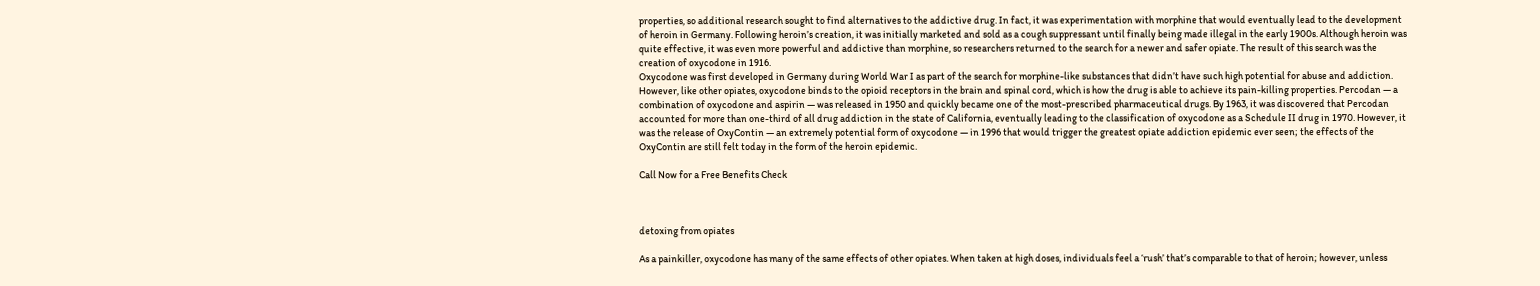properties, so additional research sought to find alternatives to the addictive drug. In fact, it was experimentation with morphine that would eventually lead to the development of heroin in Germany. Following heroin’s creation, it was initially marketed and sold as a cough suppressant until finally being made illegal in the early 1900s. Although heroin was quite effective, it was even more powerful and addictive than morphine, so researchers returned to the search for a newer and safer opiate. The result of this search was the creation of oxycodone in 1916.
Oxycodone was first developed in Germany during World War I as part of the search for morphine-like substances that didn’t have such high potential for abuse and addiction. However, like other opiates, oxycodone binds to the opioid receptors in the brain and spinal cord, which is how the drug is able to achieve its pain-killing properties. Percodan — a combination of oxycodone and aspirin — was released in 1950 and quickly became one of the most-prescribed pharmaceutical drugs. By 1963, it was discovered that Percodan accounted for more than one-third of all drug addiction in the state of California, eventually leading to the classification of oxycodone as a Schedule II drug in 1970. However, it was the release of OxyContin — an extremely potential form of oxycodone — in 1996 that would trigger the greatest opiate addiction epidemic ever seen; the effects of the OxyContin are still felt today in the form of the heroin epidemic.

Call Now for a Free Benefits Check



detoxing from opiates

As a painkiller, oxycodone has many of the same effects of other opiates. When taken at high doses, individuals feel a ‘rush’ that’s comparable to that of heroin; however, unless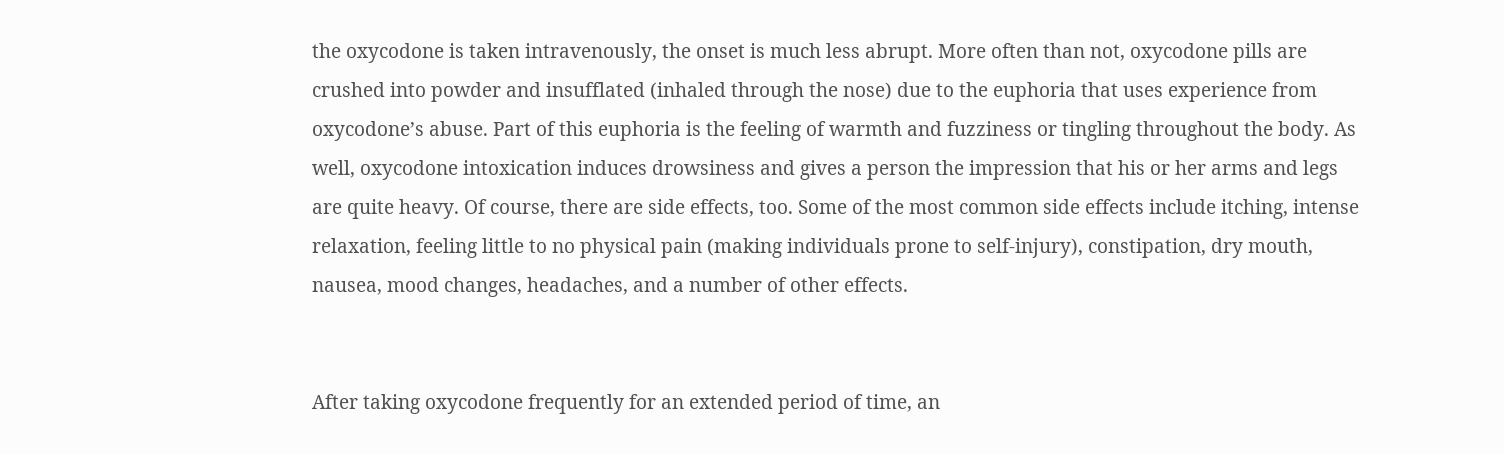the oxycodone is taken intravenously, the onset is much less abrupt. More often than not, oxycodone pills are crushed into powder and insufflated (inhaled through the nose) due to the euphoria that uses experience from oxycodone’s abuse. Part of this euphoria is the feeling of warmth and fuzziness or tingling throughout the body. As well, oxycodone intoxication induces drowsiness and gives a person the impression that his or her arms and legs are quite heavy. Of course, there are side effects, too. Some of the most common side effects include itching, intense relaxation, feeling little to no physical pain (making individuals prone to self-injury), constipation, dry mouth, nausea, mood changes, headaches, and a number of other effects.


After taking oxycodone frequently for an extended period of time, an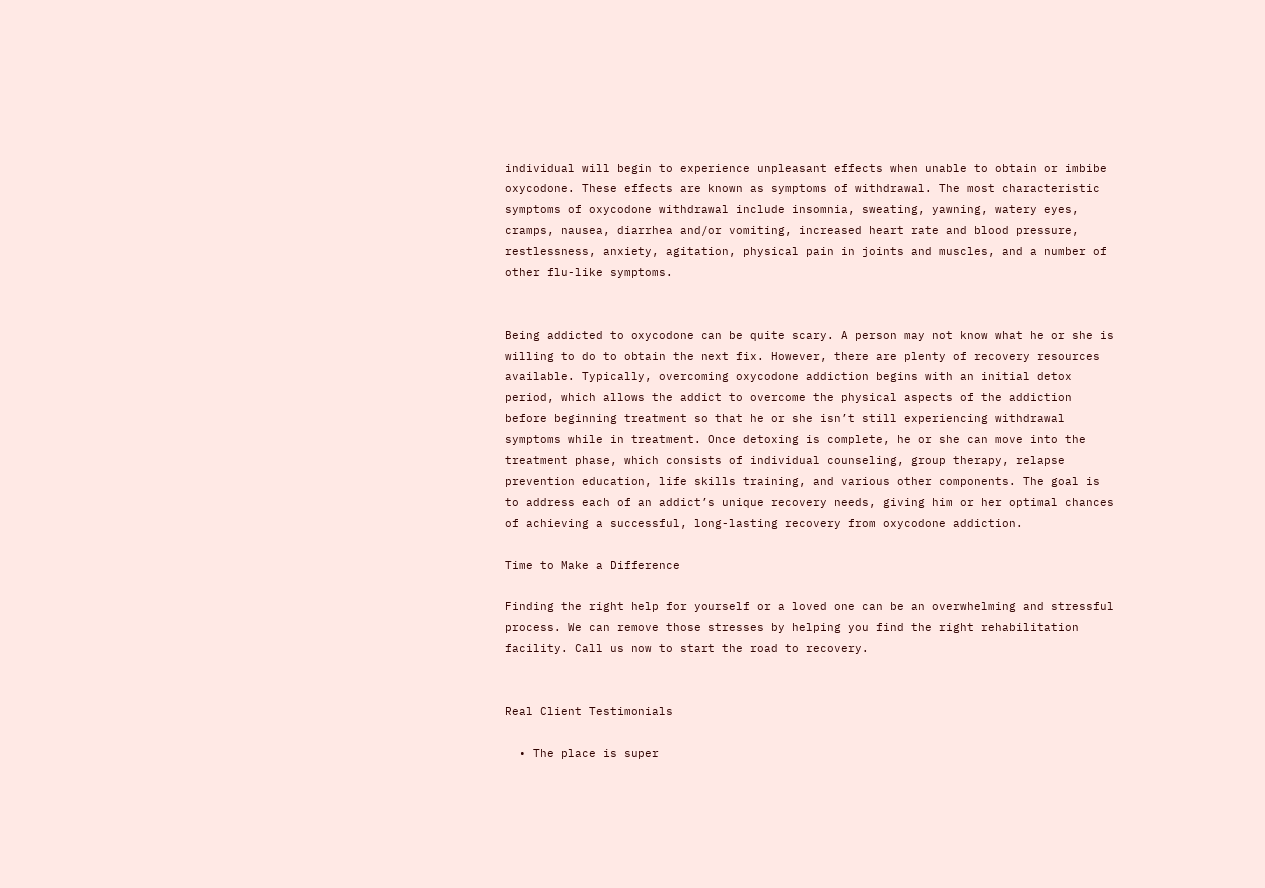individual will begin to experience unpleasant effects when unable to obtain or imbibe oxycodone. These effects are known as symptoms of withdrawal. The most characteristic symptoms of oxycodone withdrawal include insomnia, sweating, yawning, watery eyes, cramps, nausea, diarrhea and/or vomiting, increased heart rate and blood pressure, restlessness, anxiety, agitation, physical pain in joints and muscles, and a number of other flu-like symptoms.


Being addicted to oxycodone can be quite scary. A person may not know what he or she is willing to do to obtain the next fix. However, there are plenty of recovery resources available. Typically, overcoming oxycodone addiction begins with an initial detox period, which allows the addict to overcome the physical aspects of the addiction before beginning treatment so that he or she isn’t still experiencing withdrawal symptoms while in treatment. Once detoxing is complete, he or she can move into the treatment phase, which consists of individual counseling, group therapy, relapse prevention education, life skills training, and various other components. The goal is to address each of an addict’s unique recovery needs, giving him or her optimal chances of achieving a successful, long-lasting recovery from oxycodone addiction.

Time to Make a Difference

Finding the right help for yourself or a loved one can be an overwhelming and stressful process. We can remove those stresses by helping you find the right rehabilitation facility. Call us now to start the road to recovery.


Real Client Testimonials

  • The place is super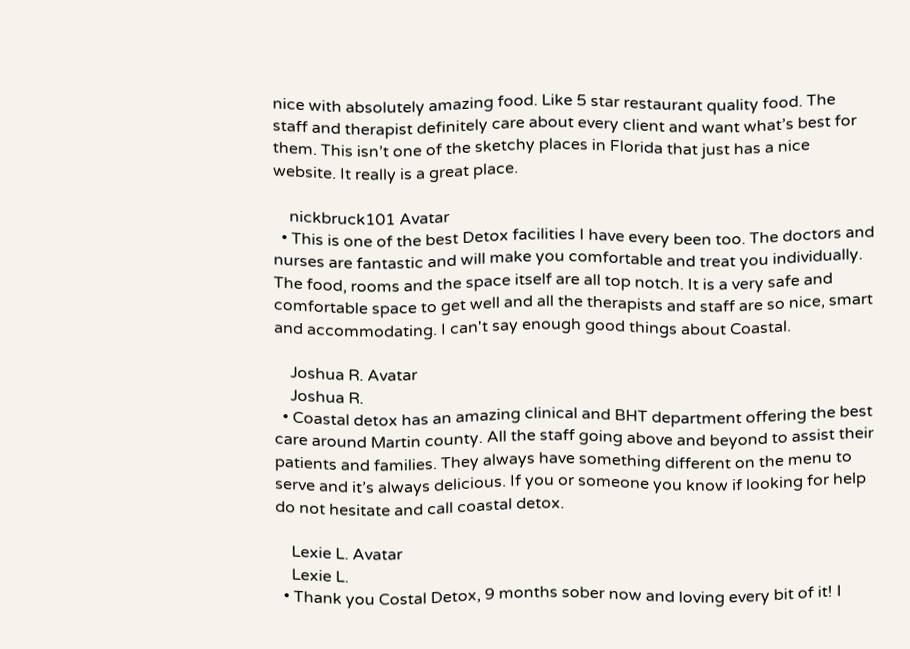nice with absolutely amazing food. Like 5 star restaurant quality food. The staff and therapist definitely care about every client and want what’s best for them. This isn’t one of the sketchy places in Florida that just has a nice website. It really is a great place.

    nickbruck101 Avatar
  • This is one of the best Detox facilities I have every been too. The doctors and nurses are fantastic and will make you comfortable and treat you individually. The food, rooms and the space itself are all top notch. It is a very safe and comfortable space to get well and all the therapists and staff are so nice, smart and accommodating. I can't say enough good things about Coastal.

    Joshua R. Avatar
    Joshua R.
  • Coastal detox has an amazing clinical and BHT department offering the best care around Martin county. All the staff going above and beyond to assist their patients and families. They always have something different on the menu to serve and it’s always delicious. If you or someone you know if looking for help do not hesitate and call coastal detox.

    Lexie L. Avatar
    Lexie L.
  • Thank you Costal Detox, 9 months sober now and loving every bit of it! I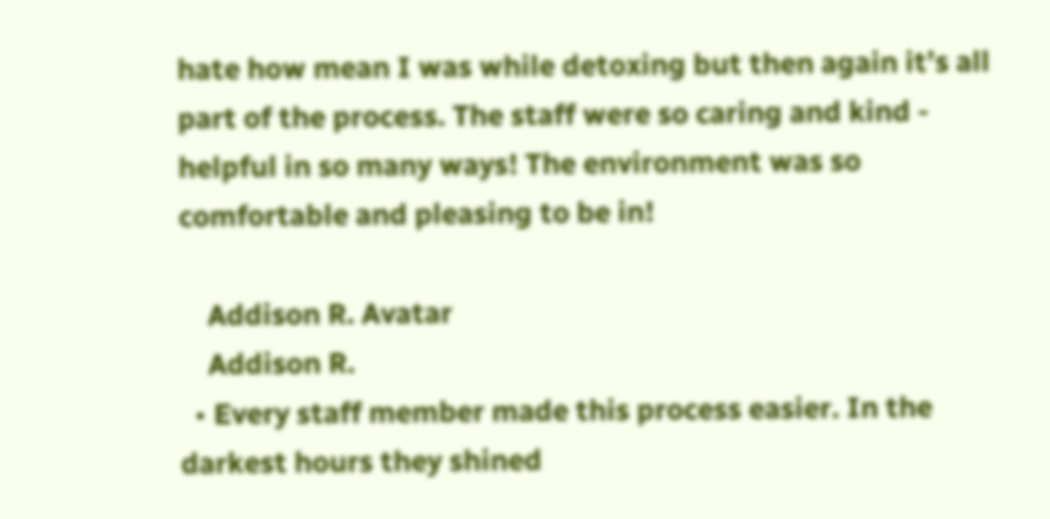hate how mean I was while detoxing but then again it’s all part of the process. The staff were so caring and kind - helpful in so many ways! The environment was so comfortable and pleasing to be in!

    Addison R. Avatar
    Addison R.
  • Every staff member made this process easier. In the darkest hours they shined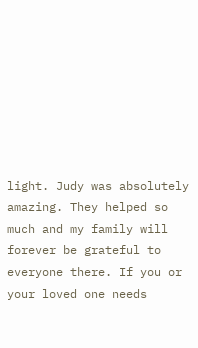light. Judy was absolutely amazing. They helped so much and my family will forever be grateful to everyone there. If you or your loved one needs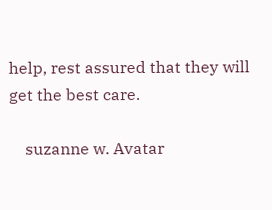help, rest assured that they will get the best care.

    suzanne w. Avatar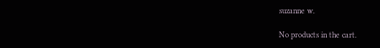suzanne w.

No products in the cart.